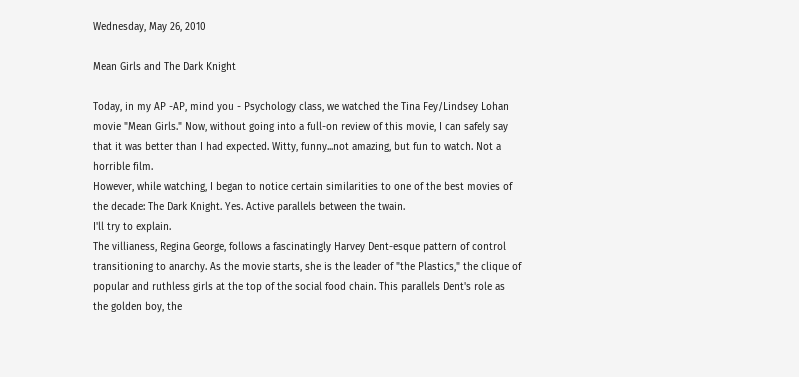Wednesday, May 26, 2010

Mean Girls and The Dark Knight

Today, in my AP -AP, mind you - Psychology class, we watched the Tina Fey/Lindsey Lohan movie "Mean Girls." Now, without going into a full-on review of this movie, I can safely say that it was better than I had expected. Witty, funny...not amazing, but fun to watch. Not a horrible film.
However, while watching, I began to notice certain similarities to one of the best movies of the decade: The Dark Knight. Yes. Active parallels between the twain.
I'll try to explain.
The villianess, Regina George, follows a fascinatingly Harvey Dent-esque pattern of control transitioning to anarchy. As the movie starts, she is the leader of "the Plastics," the clique of popular and ruthless girls at the top of the social food chain. This parallels Dent's role as the golden boy, the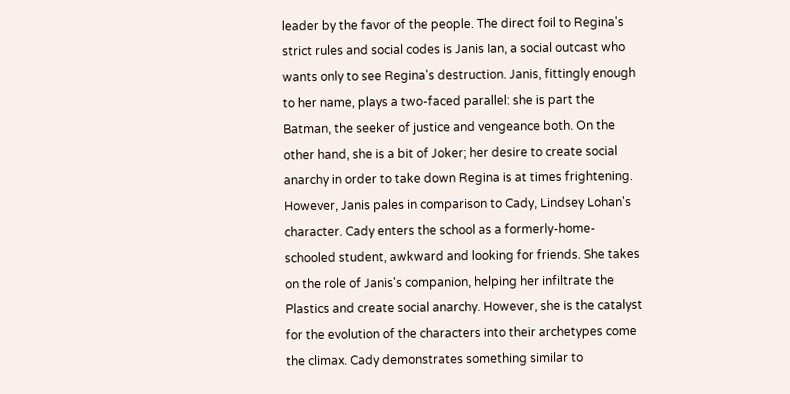leader by the favor of the people. The direct foil to Regina's strict rules and social codes is Janis Ian, a social outcast who wants only to see Regina's destruction. Janis, fittingly enough to her name, plays a two-faced parallel: she is part the Batman, the seeker of justice and vengeance both. On the other hand, she is a bit of Joker; her desire to create social anarchy in order to take down Regina is at times frightening.
However, Janis pales in comparison to Cady, Lindsey Lohan's character. Cady enters the school as a formerly-home-schooled student, awkward and looking for friends. She takes on the role of Janis's companion, helping her infiltrate the Plastics and create social anarchy. However, she is the catalyst for the evolution of the characters into their archetypes come the climax. Cady demonstrates something similar to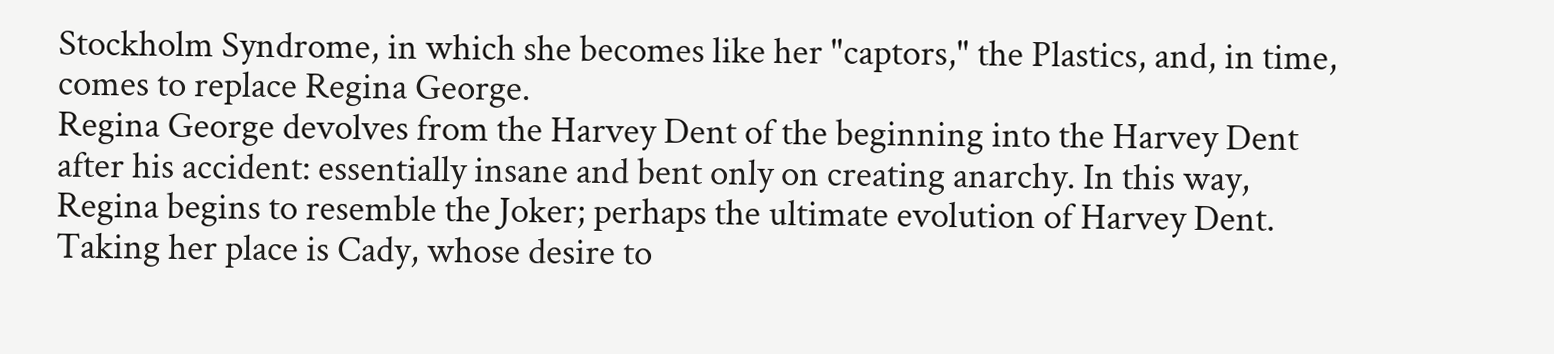Stockholm Syndrome, in which she becomes like her "captors," the Plastics, and, in time, comes to replace Regina George.
Regina George devolves from the Harvey Dent of the beginning into the Harvey Dent after his accident: essentially insane and bent only on creating anarchy. In this way, Regina begins to resemble the Joker; perhaps the ultimate evolution of Harvey Dent. Taking her place is Cady, whose desire to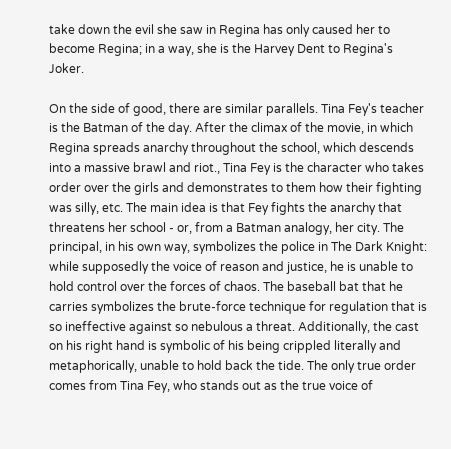take down the evil she saw in Regina has only caused her to become Regina; in a way, she is the Harvey Dent to Regina's Joker.

On the side of good, there are similar parallels. Tina Fey's teacher is the Batman of the day. After the climax of the movie, in which Regina spreads anarchy throughout the school, which descends into a massive brawl and riot., Tina Fey is the character who takes order over the girls and demonstrates to them how their fighting was silly, etc. The main idea is that Fey fights the anarchy that threatens her school - or, from a Batman analogy, her city. The principal, in his own way, symbolizes the police in The Dark Knight: while supposedly the voice of reason and justice, he is unable to hold control over the forces of chaos. The baseball bat that he carries symbolizes the brute-force technique for regulation that is so ineffective against so nebulous a threat. Additionally, the cast on his right hand is symbolic of his being crippled literally and metaphorically, unable to hold back the tide. The only true order comes from Tina Fey, who stands out as the true voice of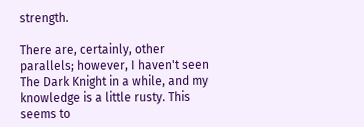strength.

There are, certainly, other parallels; however, I haven't seen The Dark Knight in a while, and my knowledge is a little rusty. This seems to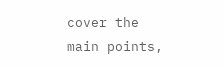cover the main points,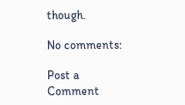though.

No comments:

Post a Comment